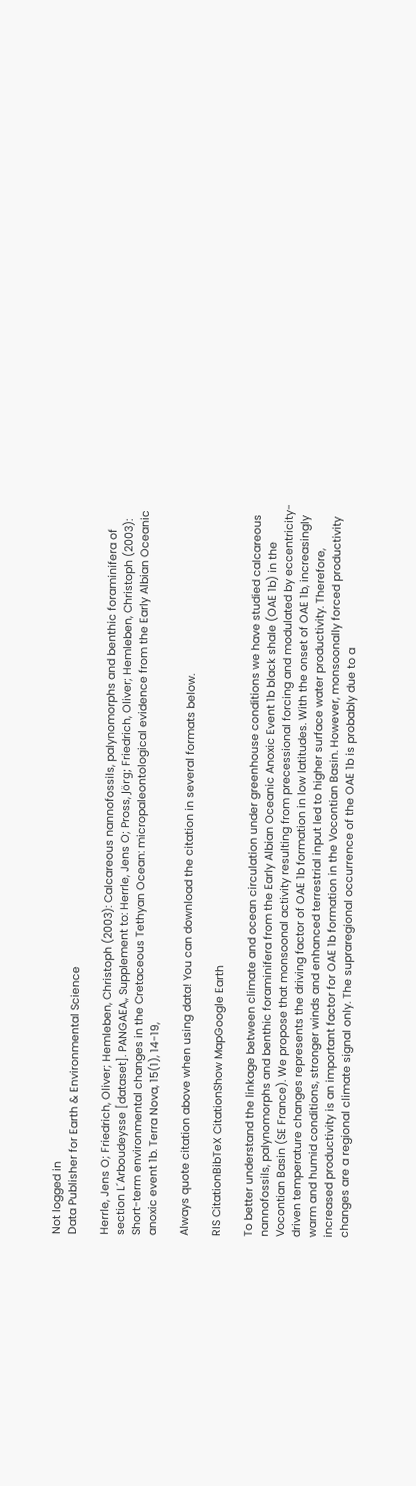Not logged in
Data Publisher for Earth & Environmental Science

Herrle, Jens O; Friedrich, Oliver; Hemleben, Christoph (2003): Calcareous nannofossils, palynomorphs and benthic foraminifera of section L´Arboudeysse [dataset]. PANGAEA,, Supplement to: Herrle, Jens O; Pross, Jörg; Friedrich, Oliver; Hemleben, Christoph (2003): Short-term environmental changes in the Cretaceous Tethyan Ocean: micropaleontological evidence from the Early Albian Oceanic anoxic event 1b. Terra Nova, 15(1), 14-19,

Always quote citation above when using data! You can download the citation in several formats below.

RIS CitationBibTeX CitationShow MapGoogle Earth

To better understand the linkage between climate and ocean circulation under greenhouse conditions we have studied calcareous nannofossils, palynomorphs and benthic foraminifera from the Early Albian Oceanic Anoxic Event 1b black shale (OAE 1b) in the Vocontian Basin (SE France). We propose that monsoonal activity resulting from precessional forcing and modulated by eccentricity-driven temperature changes represents the driving factor of OAE 1b formation in low latitudes. With the onset of OAE 1b, increasingly warm and humid conditions, stronger winds and enhanced terrestrial input led to higher surface water productivity. Therefore, increased productivity is an important factor for OAE 1b formation in the Vocontian Basin. However, monsoonally forced productivity changes are a regional climate signal only. The supraregional occurrence of the OAE 1b is probably due to a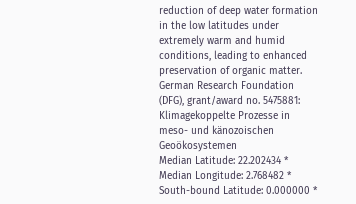reduction of deep water formation in the low latitudes under extremely warm and humid conditions, leading to enhanced preservation of organic matter.
German Research Foundation (DFG), grant/award no. 5475881: Klimagekoppelte Prozesse in meso- und känozoischen Geoökosystemen
Median Latitude: 22.202434 * Median Longitude: 2.768482 * South-bound Latitude: 0.000000 *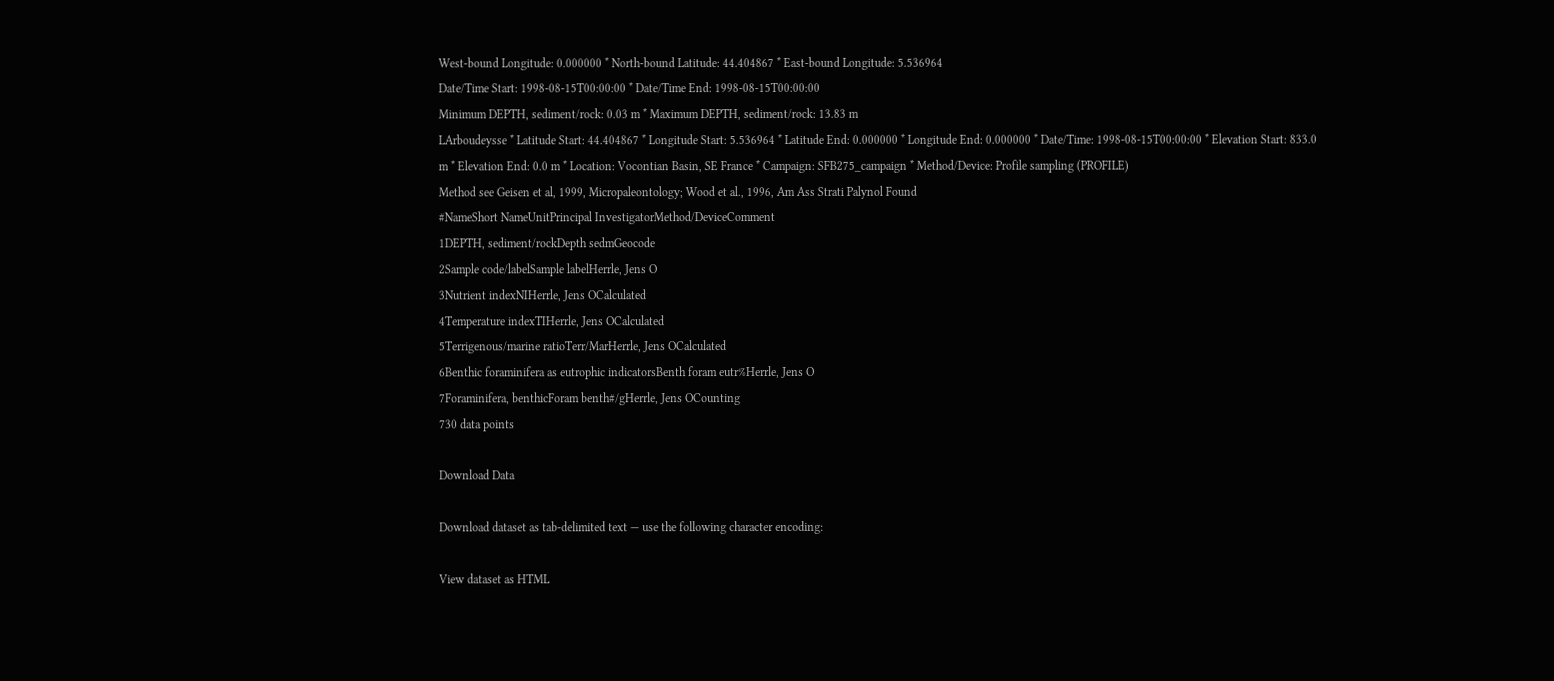West-bound Longitude: 0.000000 * North-bound Latitude: 44.404867 * East-bound Longitude: 5.536964
Date/Time Start: 1998-08-15T00:00:00 * Date/Time End: 1998-08-15T00:00:00
Minimum DEPTH, sediment/rock: 0.03 m * Maximum DEPTH, sediment/rock: 13.83 m
LArboudeysse * Latitude Start: 44.404867 * Longitude Start: 5.536964 * Latitude End: 0.000000 * Longitude End: 0.000000 * Date/Time: 1998-08-15T00:00:00 * Elevation Start: 833.0 m * Elevation End: 0.0 m * Location: Vocontian Basin, SE France * Campaign: SFB275_campaign * Method/Device: Profile sampling (PROFILE)
Method see Geisen et al, 1999, Micropaleontology; Wood et al., 1996, Am Ass Strati Palynol Found
#NameShort NameUnitPrincipal InvestigatorMethod/DeviceComment
1DEPTH, sediment/rockDepth sedmGeocode
2Sample code/labelSample labelHerrle, Jens O
3Nutrient indexNIHerrle, Jens OCalculated
4Temperature indexTIHerrle, Jens OCalculated
5Terrigenous/marine ratioTerr/MarHerrle, Jens OCalculated
6Benthic foraminifera as eutrophic indicatorsBenth foram eutr%Herrle, Jens O
7Foraminifera, benthicForam benth#/gHerrle, Jens OCounting
730 data points

Download Data

Download dataset as tab-delimited text — use the following character encoding:

View dataset as HTML